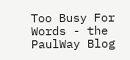Too Busy For Words - the PaulWay Blog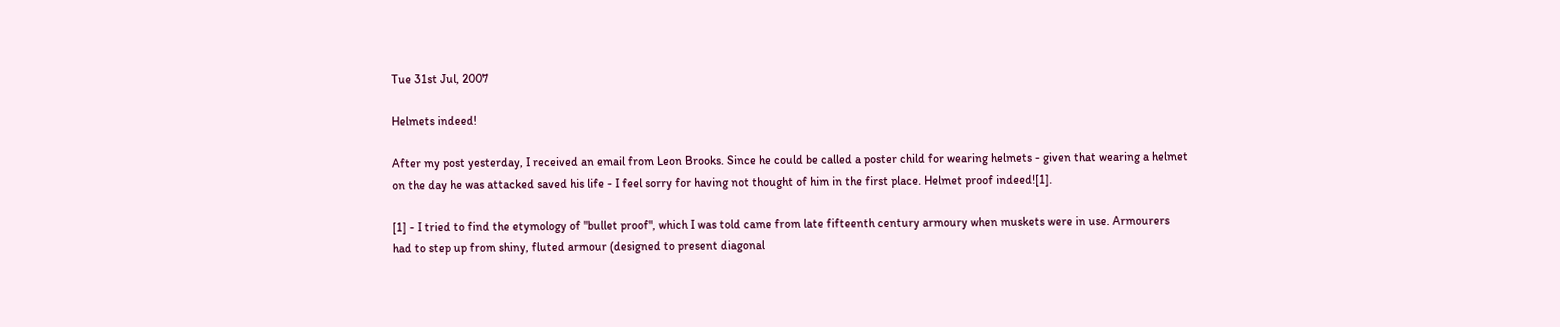Tue 31st Jul, 2007

Helmets indeed!

After my post yesterday, I received an email from Leon Brooks. Since he could be called a poster child for wearing helmets - given that wearing a helmet on the day he was attacked saved his life - I feel sorry for having not thought of him in the first place. Helmet proof indeed![1].

[1] - I tried to find the etymology of "bullet proof", which I was told came from late fifteenth century armoury when muskets were in use. Armourers had to step up from shiny, fluted armour (designed to present diagonal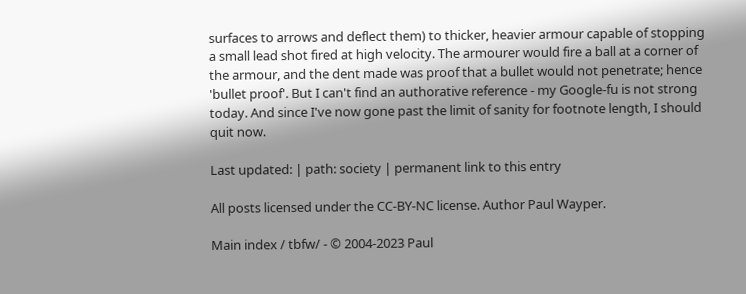surfaces to arrows and deflect them) to thicker, heavier armour capable of stopping a small lead shot fired at high velocity. The armourer would fire a ball at a corner of the armour, and the dent made was proof that a bullet would not penetrate; hence 'bullet proof'. But I can't find an authorative reference - my Google-fu is not strong today. And since I've now gone past the limit of sanity for footnote length, I should quit now.

Last updated: | path: society | permanent link to this entry

All posts licensed under the CC-BY-NC license. Author Paul Wayper.

Main index / tbfw/ - © 2004-2023 Paul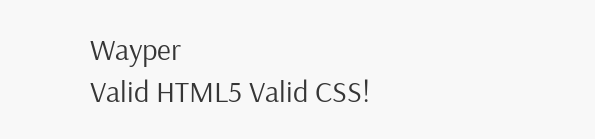Wayper
Valid HTML5 Valid CSS!